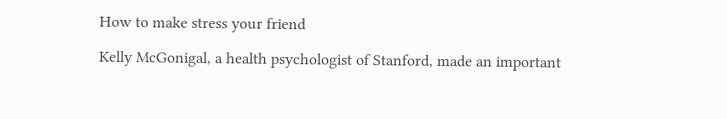How to make stress your friend

Kelly McGonigal, a health psychologist of Stanford, made an important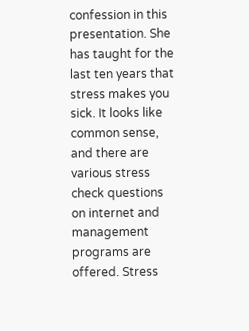confession in this presentation. She has taught for the last ten years that stress makes you sick. It looks like common sense, and there are various stress check questions on internet and management programs are offered. Stress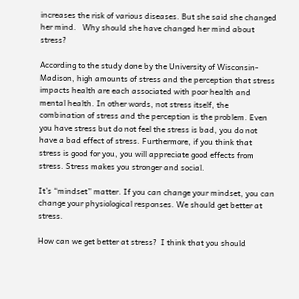increases the risk of various diseases. But she said she changed her mind.   Why should she have changed her mind about stress?

According to the study done by the University of Wisconsin-Madison, high amounts of stress and the perception that stress impacts health are each associated with poor health and mental health. In other words, not stress itself, the combination of stress and the perception is the problem. Even you have stress but do not feel the stress is bad, you do not have a bad effect of stress. Furthermore, if you think that stress is good for you, you will appreciate good effects from stress. Stress makes you stronger and social.

It’s “mindset” matter. If you can change your mindset, you can change your physiological responses. We should get better at stress.

How can we get better at stress?  I think that you should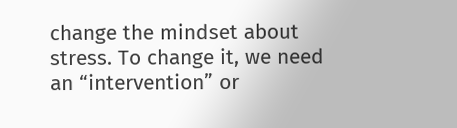change the mindset about stress. To change it, we need an “intervention” or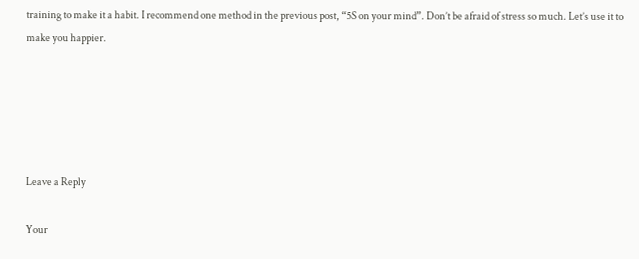training to make it a habit. I recommend one method in the previous post, “5S on your mind”. Don’t be afraid of stress so much. Let’s use it to make you happier.





Leave a Reply

Your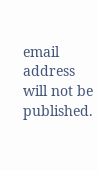email address will not be published.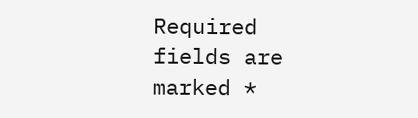Required fields are marked *